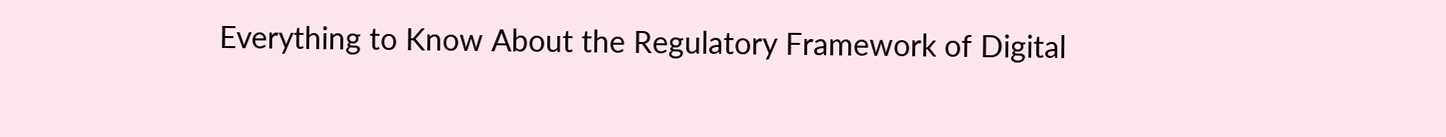Everything to Know About the Regulatory Framework of Digital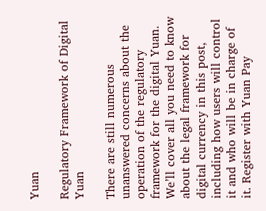Yuan

Regulatory Framework of Digital Yuan

There are still numerous unanswered concerns about the operation of the regulatory framework for the digital Yuan. We’ll cover all you need to know about the legal framework for digital currency in this post, including how users will control it and who will be in charge of it. Register with Yuan Pay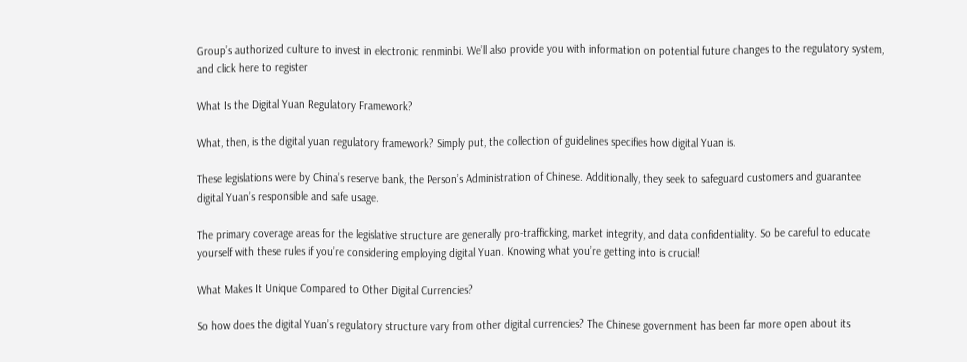Group’s authorized culture to invest in electronic renminbi. We’ll also provide you with information on potential future changes to the regulatory system, and click here to register

What Is the Digital Yuan Regulatory Framework?

What, then, is the digital yuan regulatory framework? Simply put, the collection of guidelines specifies how digital Yuan is.

These legislations were by China’s reserve bank, the Person’s Administration of Chinese. Additionally, they seek to safeguard customers and guarantee digital Yuan’s responsible and safe usage.

The primary coverage areas for the legislative structure are generally pro-trafficking, market integrity, and data confidentiality. So be careful to educate yourself with these rules if you’re considering employing digital Yuan. Knowing what you’re getting into is crucial!

What Makes It Unique Compared to Other Digital Currencies?

So how does the digital Yuan’s regulatory structure vary from other digital currencies? The Chinese government has been far more open about its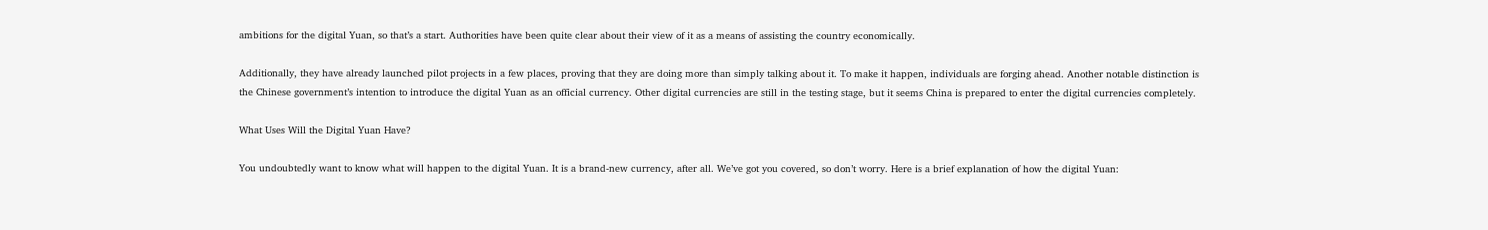ambitions for the digital Yuan, so that’s a start. Authorities have been quite clear about their view of it as a means of assisting the country economically.

Additionally, they have already launched pilot projects in a few places, proving that they are doing more than simply talking about it. To make it happen, individuals are forging ahead. Another notable distinction is the Chinese government’s intention to introduce the digital Yuan as an official currency. Other digital currencies are still in the testing stage, but it seems China is prepared to enter the digital currencies completely.

What Uses Will the Digital Yuan Have?

You undoubtedly want to know what will happen to the digital Yuan. It is a brand-new currency, after all. We’ve got you covered, so don’t worry. Here is a brief explanation of how the digital Yuan: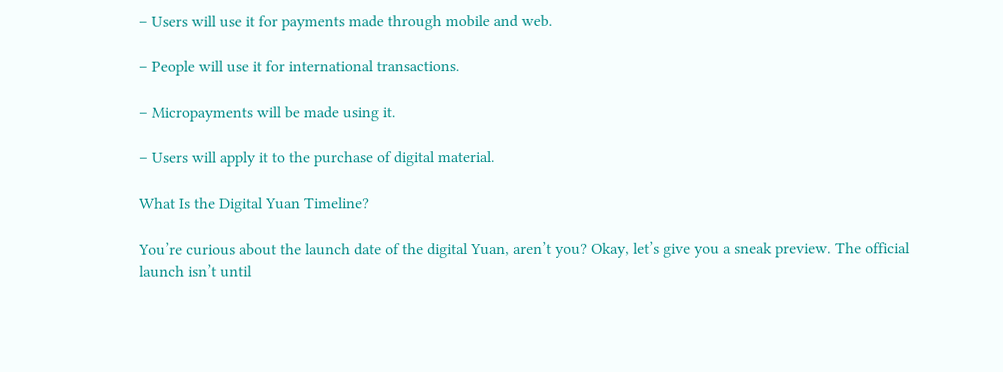– Users will use it for payments made through mobile and web.

– People will use it for international transactions.

– Micropayments will be made using it.

– Users will apply it to the purchase of digital material.

What Is the Digital Yuan Timeline?

You’re curious about the launch date of the digital Yuan, aren’t you? Okay, let’s give you a sneak preview. The official launch isn’t until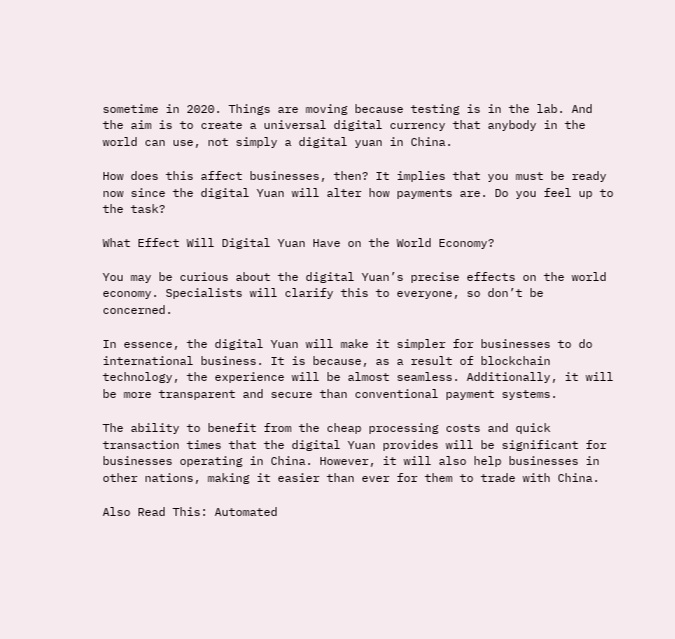sometime in 2020. Things are moving because testing is in the lab. And the aim is to create a universal digital currency that anybody in the world can use, not simply a digital yuan in China.

How does this affect businesses, then? It implies that you must be ready now since the digital Yuan will alter how payments are. Do you feel up to the task?

What Effect Will Digital Yuan Have on the World Economy?

You may be curious about the digital Yuan’s precise effects on the world economy. Specialists will clarify this to everyone, so don’t be concerned.

In essence, the digital Yuan will make it simpler for businesses to do international business. It is because, as a result of blockchain technology, the experience will be almost seamless. Additionally, it will be more transparent and secure than conventional payment systems.

The ability to benefit from the cheap processing costs and quick transaction times that the digital Yuan provides will be significant for businesses operating in China. However, it will also help businesses in other nations, making it easier than ever for them to trade with China.

Also Read This: Automated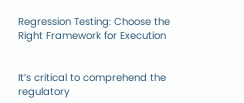Regression Testing: Choose the Right Framework for Execution


It’s critical to comprehend the regulatory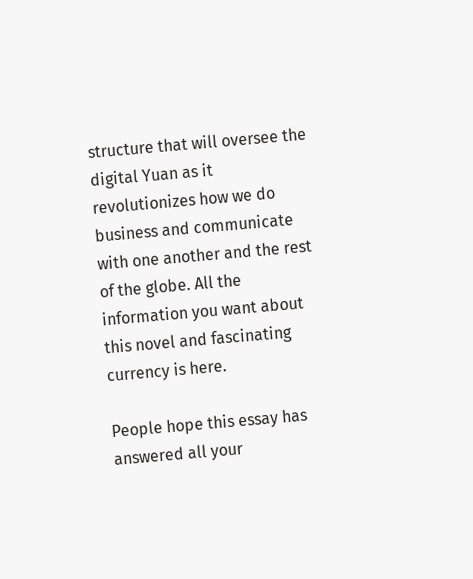structure that will oversee the digital Yuan as it revolutionizes how we do business and communicate with one another and the rest of the globe. All the information you want about this novel and fascinating currency is here.

People hope this essay has answered all your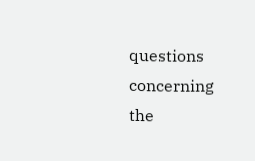questions concerning the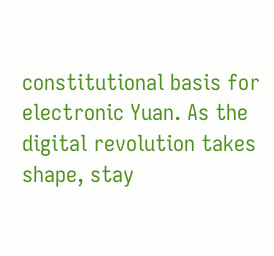constitutional basis for electronic Yuan. As the digital revolution takes shape, stay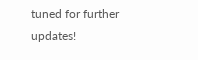tuned for further updates!